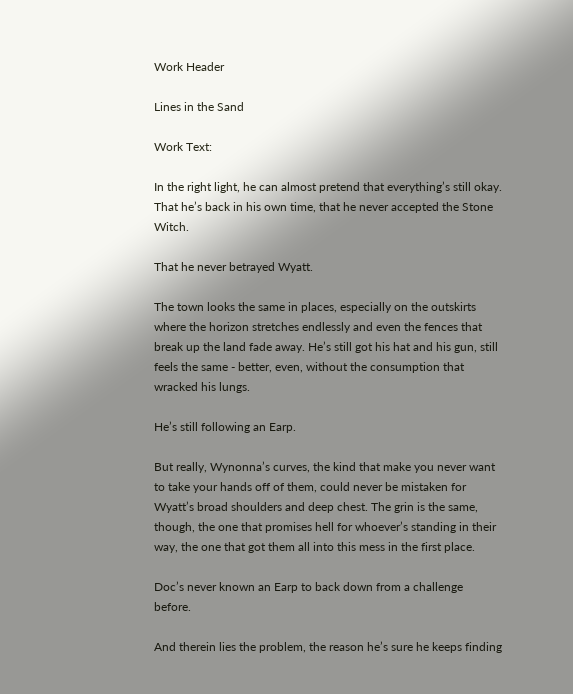Work Header

Lines in the Sand

Work Text:

In the right light, he can almost pretend that everything’s still okay. That he’s back in his own time, that he never accepted the Stone Witch.

That he never betrayed Wyatt.

The town looks the same in places, especially on the outskirts where the horizon stretches endlessly and even the fences that break up the land fade away. He’s still got his hat and his gun, still feels the same - better, even, without the consumption that wracked his lungs.

He’s still following an Earp.

But really, Wynonna’s curves, the kind that make you never want to take your hands off of them, could never be mistaken for Wyatt’s broad shoulders and deep chest. The grin is the same, though, the one that promises hell for whoever’s standing in their way, the one that got them all into this mess in the first place.

Doc’s never known an Earp to back down from a challenge before.

And therein lies the problem, the reason he’s sure he keeps finding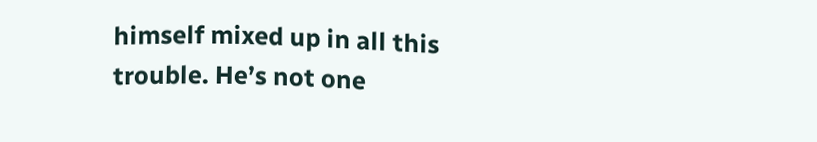himself mixed up in all this trouble. He’s not one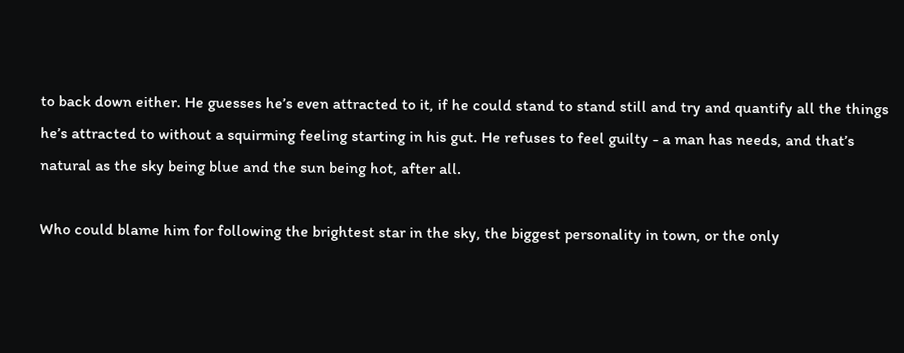to back down either. He guesses he’s even attracted to it, if he could stand to stand still and try and quantify all the things he’s attracted to without a squirming feeling starting in his gut. He refuses to feel guilty - a man has needs, and that’s natural as the sky being blue and the sun being hot, after all.

Who could blame him for following the brightest star in the sky, the biggest personality in town, or the only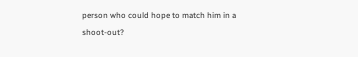person who could hope to match him in a shoot-out?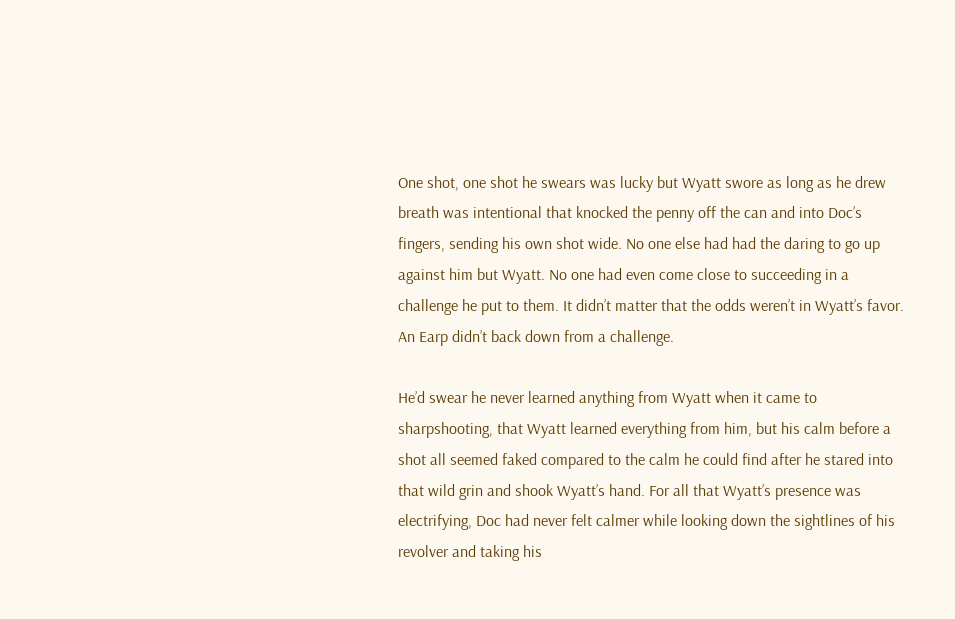One shot, one shot he swears was lucky but Wyatt swore as long as he drew breath was intentional that knocked the penny off the can and into Doc’s fingers, sending his own shot wide. No one else had had the daring to go up against him but Wyatt. No one had even come close to succeeding in a challenge he put to them. It didn’t matter that the odds weren’t in Wyatt’s favor. An Earp didn’t back down from a challenge.

He’d swear he never learned anything from Wyatt when it came to sharpshooting, that Wyatt learned everything from him, but his calm before a shot all seemed faked compared to the calm he could find after he stared into that wild grin and shook Wyatt’s hand. For all that Wyatt’s presence was electrifying, Doc had never felt calmer while looking down the sightlines of his revolver and taking his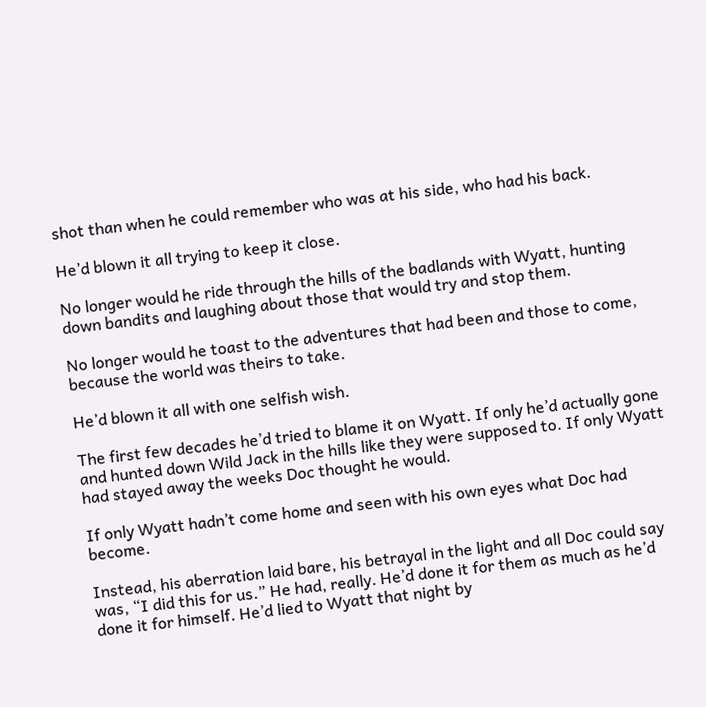shot than when he could remember who was at his side, who had his back.

He’d blown it all trying to keep it close.

No longer would he ride through the hills of the badlands with Wyatt, hunting down bandits and laughing about those that would try and stop them.

No longer would he toast to the adventures that had been and those to come, because the world was theirs to take.

He’d blown it all with one selfish wish.

The first few decades he’d tried to blame it on Wyatt. If only he’d actually gone and hunted down Wild Jack in the hills like they were supposed to. If only Wyatt had stayed away the weeks Doc thought he would.

If only Wyatt hadn’t come home and seen with his own eyes what Doc had become.

Instead, his aberration laid bare, his betrayal in the light and all Doc could say was, “I did this for us.” He had, really. He’d done it for them as much as he’d done it for himself. He’d lied to Wyatt that night by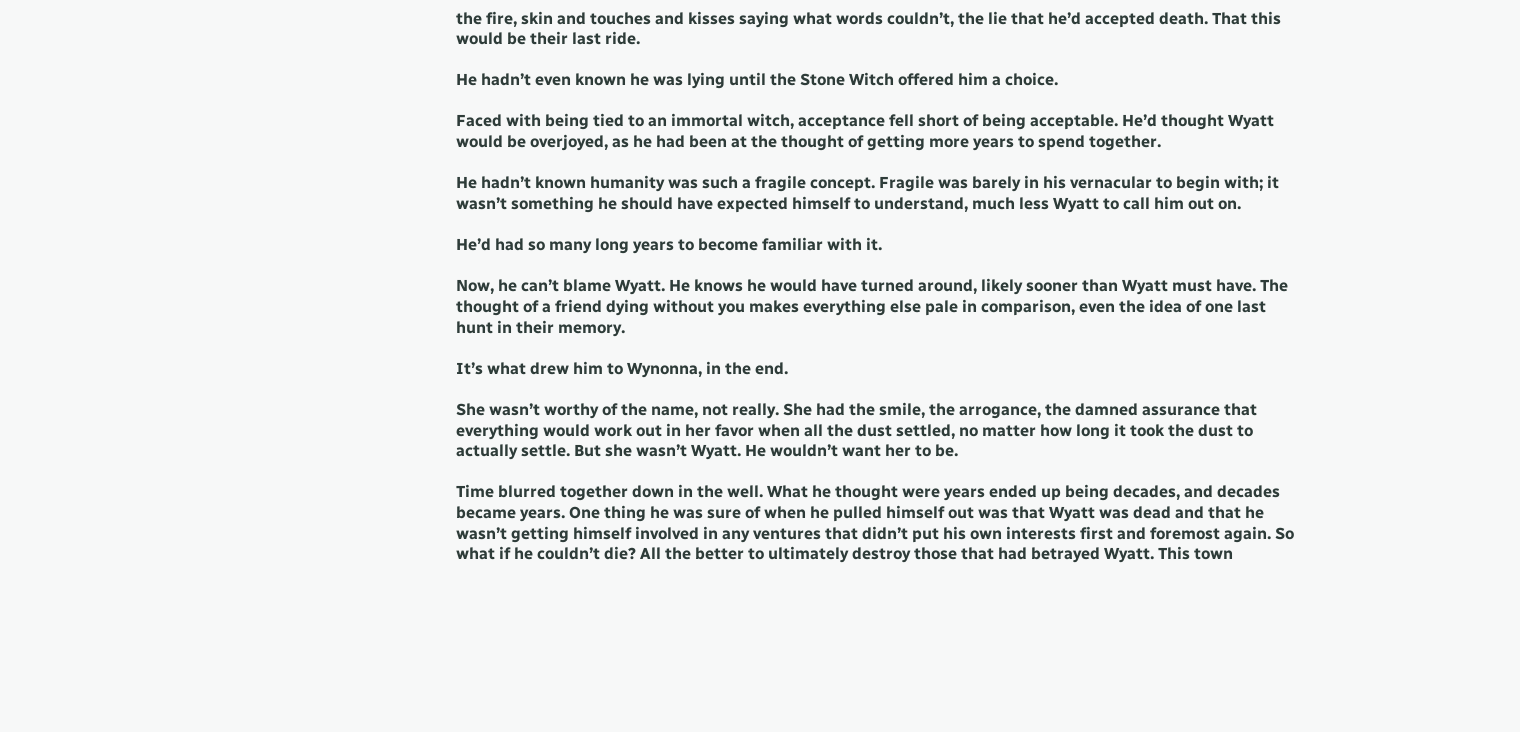the fire, skin and touches and kisses saying what words couldn’t, the lie that he’d accepted death. That this would be their last ride.

He hadn’t even known he was lying until the Stone Witch offered him a choice.

Faced with being tied to an immortal witch, acceptance fell short of being acceptable. He’d thought Wyatt would be overjoyed, as he had been at the thought of getting more years to spend together.

He hadn’t known humanity was such a fragile concept. Fragile was barely in his vernacular to begin with; it wasn’t something he should have expected himself to understand, much less Wyatt to call him out on.

He’d had so many long years to become familiar with it.

Now, he can’t blame Wyatt. He knows he would have turned around, likely sooner than Wyatt must have. The thought of a friend dying without you makes everything else pale in comparison, even the idea of one last hunt in their memory.

It’s what drew him to Wynonna, in the end.

She wasn’t worthy of the name, not really. She had the smile, the arrogance, the damned assurance that everything would work out in her favor when all the dust settled, no matter how long it took the dust to actually settle. But she wasn’t Wyatt. He wouldn’t want her to be.

Time blurred together down in the well. What he thought were years ended up being decades, and decades became years. One thing he was sure of when he pulled himself out was that Wyatt was dead and that he wasn’t getting himself involved in any ventures that didn’t put his own interests first and foremost again. So what if he couldn’t die? All the better to ultimately destroy those that had betrayed Wyatt. This town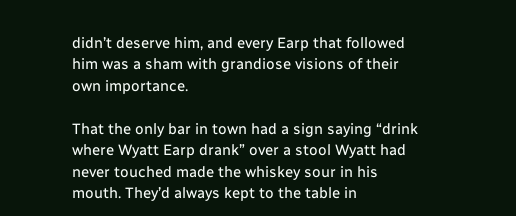didn’t deserve him, and every Earp that followed him was a sham with grandiose visions of their own importance.

That the only bar in town had a sign saying “drink where Wyatt Earp drank” over a stool Wyatt had never touched made the whiskey sour in his mouth. They’d always kept to the table in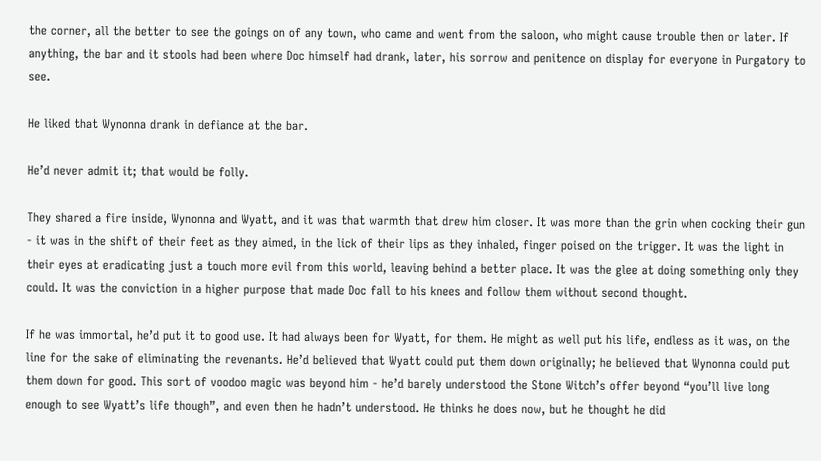the corner, all the better to see the goings on of any town, who came and went from the saloon, who might cause trouble then or later. If anything, the bar and it stools had been where Doc himself had drank, later, his sorrow and penitence on display for everyone in Purgatory to see.

He liked that Wynonna drank in defiance at the bar.

He’d never admit it; that would be folly.

They shared a fire inside, Wynonna and Wyatt, and it was that warmth that drew him closer. It was more than the grin when cocking their gun - it was in the shift of their feet as they aimed, in the lick of their lips as they inhaled, finger poised on the trigger. It was the light in their eyes at eradicating just a touch more evil from this world, leaving behind a better place. It was the glee at doing something only they could. It was the conviction in a higher purpose that made Doc fall to his knees and follow them without second thought.

If he was immortal, he’d put it to good use. It had always been for Wyatt, for them. He might as well put his life, endless as it was, on the line for the sake of eliminating the revenants. He’d believed that Wyatt could put them down originally; he believed that Wynonna could put them down for good. This sort of voodoo magic was beyond him - he’d barely understood the Stone Witch’s offer beyond “you’ll live long enough to see Wyatt’s life though”, and even then he hadn’t understood. He thinks he does now, but he thought he did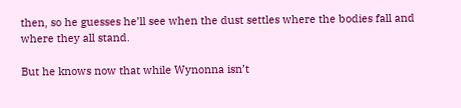then, so he guesses he’ll see when the dust settles where the bodies fall and where they all stand.

But he knows now that while Wynonna isn’t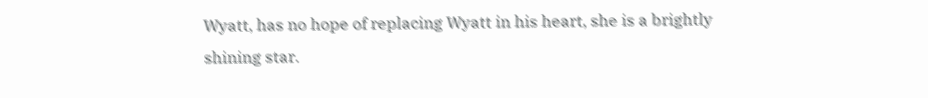Wyatt, has no hope of replacing Wyatt in his heart, she is a brightly shining star.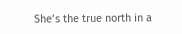She’s the true north in a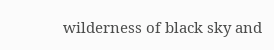wilderness of black sky and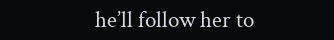he’ll follow her to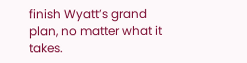finish Wyatt’s grand plan, no matter what it takes.